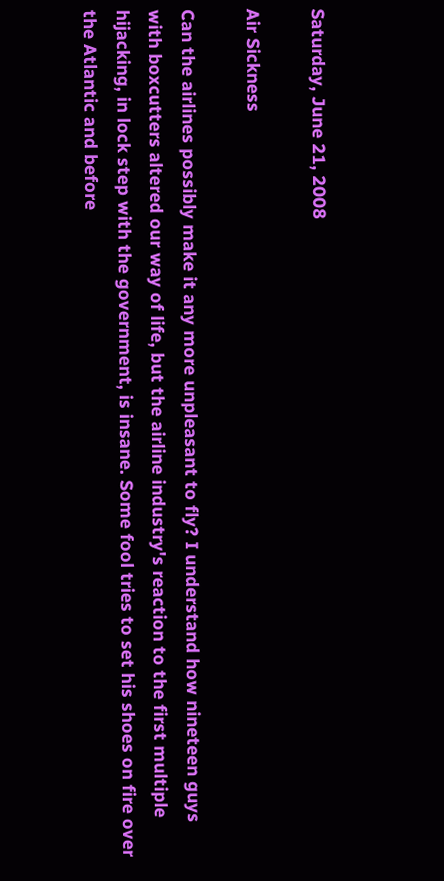Saturday, June 21, 2008

Air Sickness

Can the airlines possibly make it any more unpleasant to fly? I understand how nineteen guys with boxcutters altered our way of life, but the airline industry's reaction to the first multiple hijacking, in lock step with the government, is insane. Some fool tries to set his shoes on fire over the Atlantic and before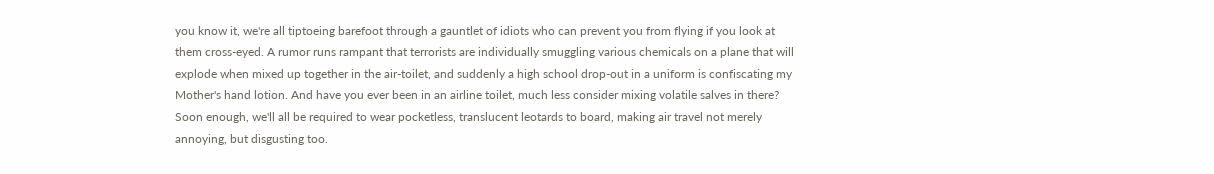you know it, we're all tiptoeing barefoot through a gauntlet of idiots who can prevent you from flying if you look at them cross-eyed. A rumor runs rampant that terrorists are individually smuggling various chemicals on a plane that will explode when mixed up together in the air-toilet, and suddenly a high school drop-out in a uniform is confiscating my Mother's hand lotion. And have you ever been in an airline toilet, much less consider mixing volatile salves in there? Soon enough, we'll all be required to wear pocketless, translucent leotards to board, making air travel not merely annoying, but disgusting too.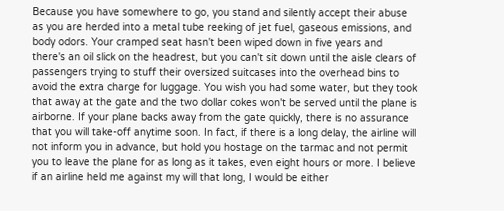Because you have somewhere to go, you stand and silently accept their abuse as you are herded into a metal tube reeking of jet fuel, gaseous emissions, and body odors. Your cramped seat hasn't been wiped down in five years and there's an oil slick on the headrest, but you can't sit down until the aisle clears of passengers trying to stuff their oversized suitcases into the overhead bins to avoid the extra charge for luggage. You wish you had some water, but they took that away at the gate and the two dollar cokes won't be served until the plane is airborne. If your plane backs away from the gate quickly, there is no assurance that you will take-off anytime soon. In fact, if there is a long delay, the airline will not inform you in advance, but hold you hostage on the tarmac and not permit you to leave the plane for as long as it takes, even eight hours or more. I believe if an airline held me against my will that long, I would be either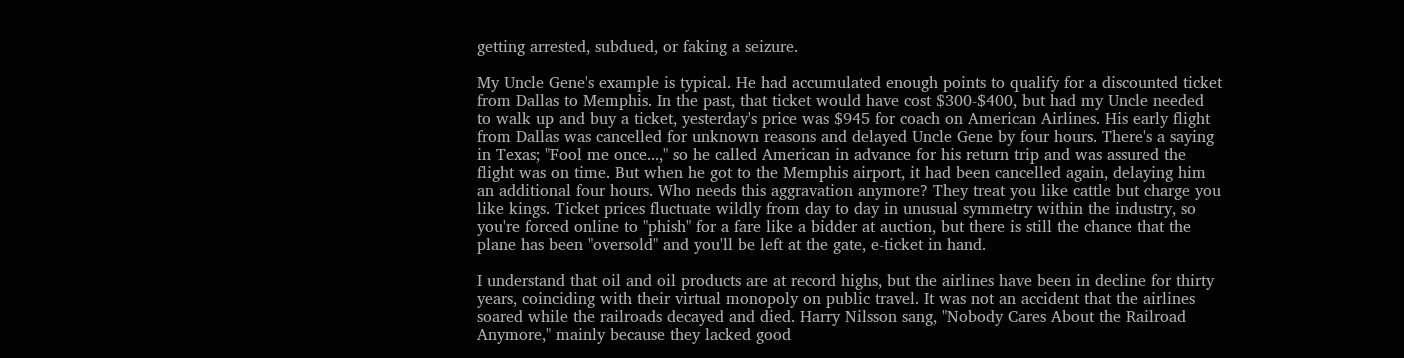getting arrested, subdued, or faking a seizure.

My Uncle Gene's example is typical. He had accumulated enough points to qualify for a discounted ticket from Dallas to Memphis. In the past, that ticket would have cost $300-$400, but had my Uncle needed to walk up and buy a ticket, yesterday's price was $945 for coach on American Airlines. His early flight from Dallas was cancelled for unknown reasons and delayed Uncle Gene by four hours. There's a saying in Texas; "Fool me once...," so he called American in advance for his return trip and was assured the flight was on time. But when he got to the Memphis airport, it had been cancelled again, delaying him an additional four hours. Who needs this aggravation anymore? They treat you like cattle but charge you like kings. Ticket prices fluctuate wildly from day to day in unusual symmetry within the industry, so you're forced online to "phish" for a fare like a bidder at auction, but there is still the chance that the plane has been "oversold" and you'll be left at the gate, e-ticket in hand.

I understand that oil and oil products are at record highs, but the airlines have been in decline for thirty years, coinciding with their virtual monopoly on public travel. It was not an accident that the airlines soared while the railroads decayed and died. Harry Nilsson sang, "Nobody Cares About the Railroad Anymore," mainly because they lacked good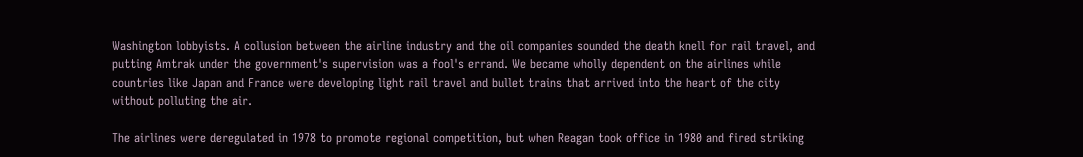Washington lobbyists. A collusion between the airline industry and the oil companies sounded the death knell for rail travel, and putting Amtrak under the government's supervision was a fool's errand. We became wholly dependent on the airlines while countries like Japan and France were developing light rail travel and bullet trains that arrived into the heart of the city without polluting the air.

The airlines were deregulated in 1978 to promote regional competition, but when Reagan took office in 1980 and fired striking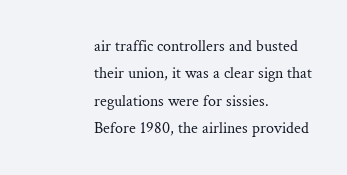air traffic controllers and busted their union, it was a clear sign that regulations were for sissies. Before 1980, the airlines provided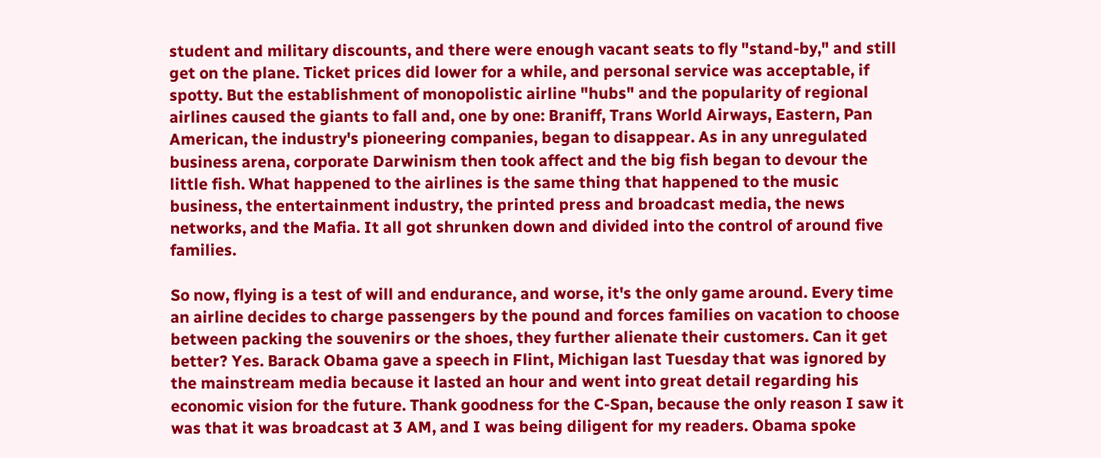student and military discounts, and there were enough vacant seats to fly "stand-by," and still get on the plane. Ticket prices did lower for a while, and personal service was acceptable, if spotty. But the establishment of monopolistic airline "hubs" and the popularity of regional airlines caused the giants to fall and, one by one: Braniff, Trans World Airways, Eastern, Pan American, the industry's pioneering companies, began to disappear. As in any unregulated business arena, corporate Darwinism then took affect and the big fish began to devour the little fish. What happened to the airlines is the same thing that happened to the music business, the entertainment industry, the printed press and broadcast media, the news networks, and the Mafia. It all got shrunken down and divided into the control of around five families.

So now, flying is a test of will and endurance, and worse, it's the only game around. Every time an airline decides to charge passengers by the pound and forces families on vacation to choose between packing the souvenirs or the shoes, they further alienate their customers. Can it get better? Yes. Barack Obama gave a speech in Flint, Michigan last Tuesday that was ignored by the mainstream media because it lasted an hour and went into great detail regarding his economic vision for the future. Thank goodness for the C-Span, because the only reason I saw it was that it was broadcast at 3 AM, and I was being diligent for my readers. Obama spoke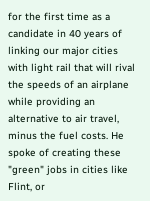for the first time as a candidate in 40 years of linking our major cities with light rail that will rival the speeds of an airplane while providing an alternative to air travel, minus the fuel costs. He spoke of creating these "green" jobs in cities like Flint, or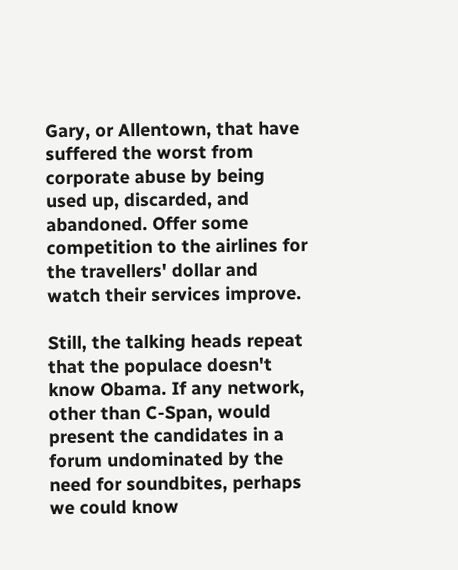Gary, or Allentown, that have suffered the worst from corporate abuse by being used up, discarded, and abandoned. Offer some competition to the airlines for the travellers' dollar and watch their services improve.

Still, the talking heads repeat that the populace doesn't know Obama. If any network, other than C-Span, would present the candidates in a forum undominated by the need for soundbites, perhaps we could know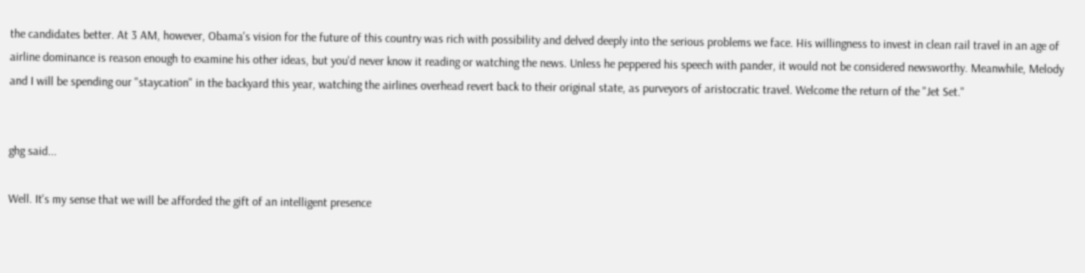the candidates better. At 3 AM, however, Obama's vision for the future of this country was rich with possibility and delved deeply into the serious problems we face. His willingness to invest in clean rail travel in an age of airline dominance is reason enough to examine his other ideas, but you'd never know it reading or watching the news. Unless he peppered his speech with pander, it would not be considered newsworthy. Meanwhile, Melody and I will be spending our "staycation" in the backyard this year, watching the airlines overhead revert back to their original state, as purveyors of aristocratic travel. Welcome the return of the "Jet Set."


ghg said...

Well. It's my sense that we will be afforded the gift of an intelligent presence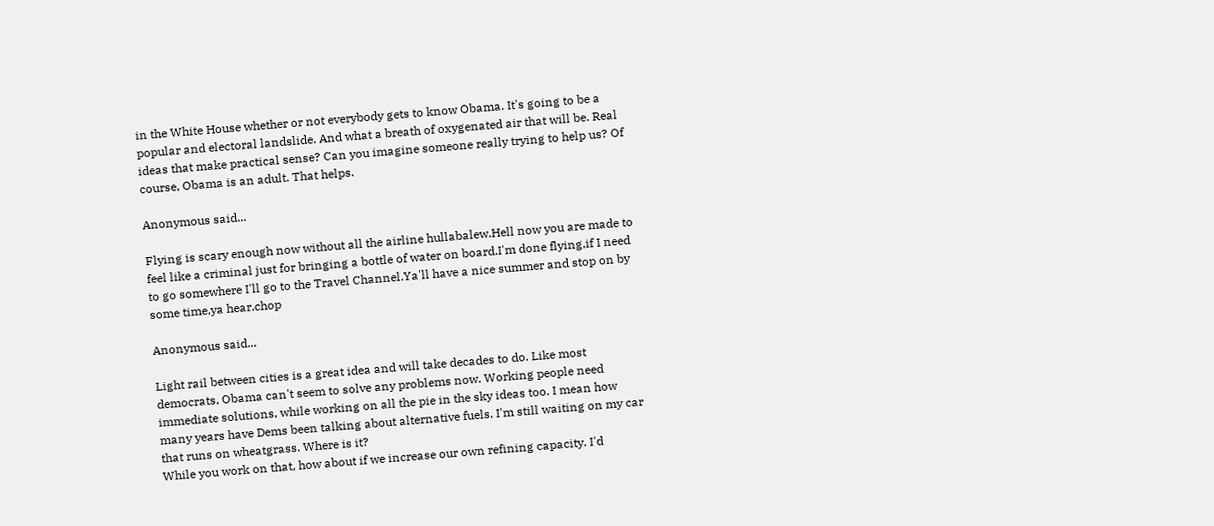in the White House whether or not everybody gets to know Obama. It's going to be a popular and electoral landslide. And what a breath of oxygenated air that will be. Real ideas that make practical sense? Can you imagine someone really trying to help us? Of course, Obama is an adult. That helps.

Anonymous said...

Flying is scary enough now without all the airline hullabalew.Hell now you are made to feel like a criminal just for bringing a bottle of water on board.I'm done flying,if I need to go somewhere I'll go to the Travel Channel.Ya'll have a nice summer and stop on by some time,ya hear.chop

Anonymous said...

Light rail between cities is a great idea and will take decades to do. Like most democrats, Obama can't seem to solve any problems now. Working people need immediate solutions, while working on all the pie in the sky ideas too. I mean how many years have Dems been talking about alternative fuels. I'm still waiting on my car that runs on wheatgrass. Where is it?
While you work on that, how about if we increase our own refining capacity. I'd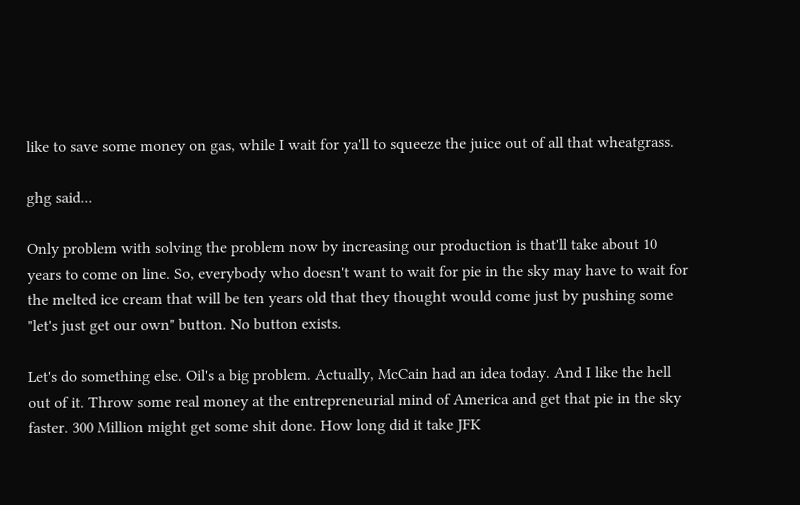like to save some money on gas, while I wait for ya'll to squeeze the juice out of all that wheatgrass.

ghg said...

Only problem with solving the problem now by increasing our production is that'll take about 10 years to come on line. So, everybody who doesn't want to wait for pie in the sky may have to wait for the melted ice cream that will be ten years old that they thought would come just by pushing some "let's just get our own" button. No button exists.

Let's do something else. Oil's a big problem. Actually, McCain had an idea today. And I like the hell out of it. Throw some real money at the entrepreneurial mind of America and get that pie in the sky faster. 300 Million might get some shit done. How long did it take JFK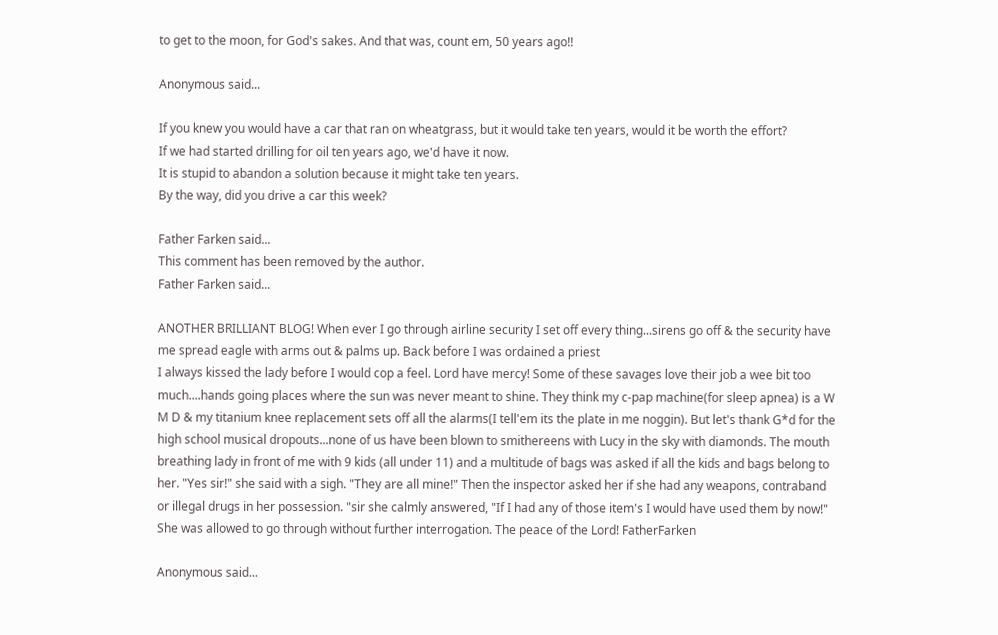to get to the moon, for God's sakes. And that was, count em, 50 years ago!!

Anonymous said...

If you knew you would have a car that ran on wheatgrass, but it would take ten years, would it be worth the effort?
If we had started drilling for oil ten years ago, we'd have it now.
It is stupid to abandon a solution because it might take ten years.
By the way, did you drive a car this week?

Father Farken said...
This comment has been removed by the author.
Father Farken said...

ANOTHER BRILLIANT BLOG! When ever I go through airline security I set off every thing...sirens go off & the security have me spread eagle with arms out & palms up. Back before I was ordained a priest
I always kissed the lady before I would cop a feel. Lord have mercy! Some of these savages love their job a wee bit too much....hands going places where the sun was never meant to shine. They think my c-pap machine(for sleep apnea) is a W M D & my titanium knee replacement sets off all the alarms(I tell'em its the plate in me noggin). But let's thank G*d for the high school musical dropouts...none of us have been blown to smithereens with Lucy in the sky with diamonds. The mouth breathing lady in front of me with 9 kids (all under 11) and a multitude of bags was asked if all the kids and bags belong to her. "Yes sir!" she said with a sigh. "They are all mine!" Then the inspector asked her if she had any weapons, contraband or illegal drugs in her possession. "sir she calmly answered, "If I had any of those item's I would have used them by now!" She was allowed to go through without further interrogation. The peace of the Lord! FatherFarken

Anonymous said...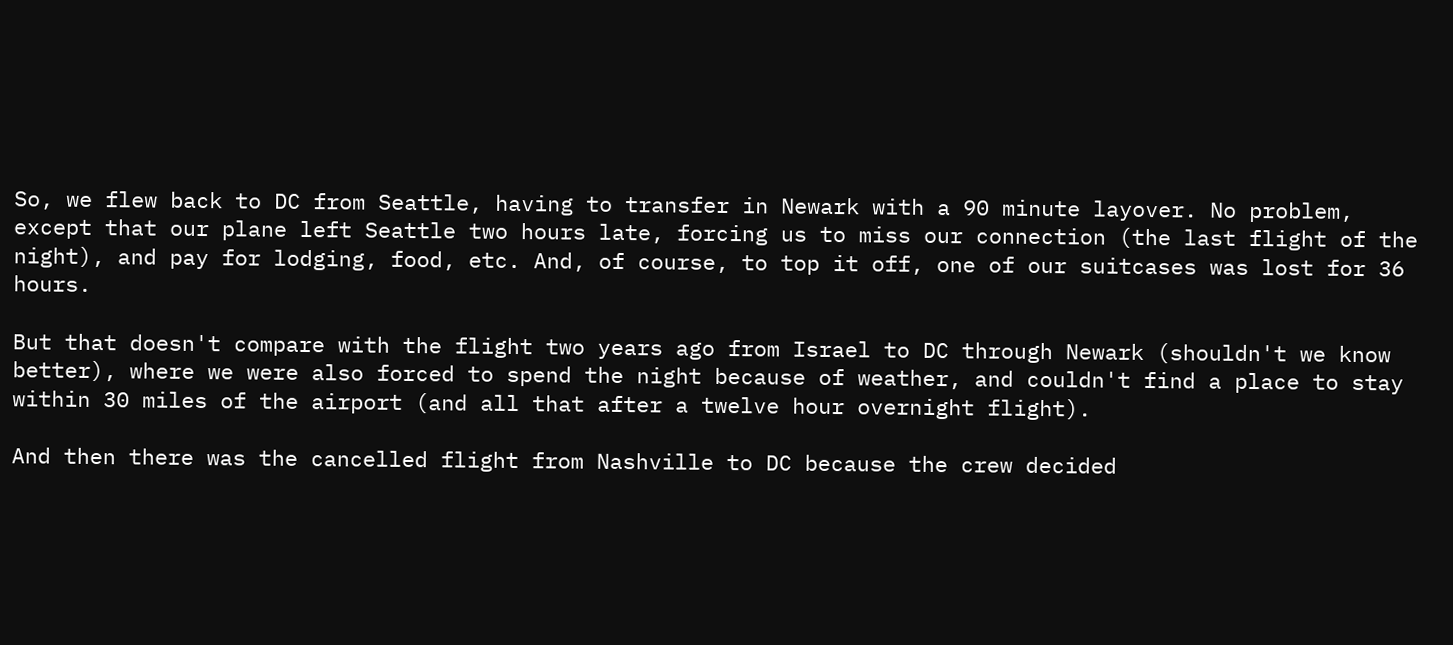So, we flew back to DC from Seattle, having to transfer in Newark with a 90 minute layover. No problem, except that our plane left Seattle two hours late, forcing us to miss our connection (the last flight of the night), and pay for lodging, food, etc. And, of course, to top it off, one of our suitcases was lost for 36 hours.

But that doesn't compare with the flight two years ago from Israel to DC through Newark (shouldn't we know better), where we were also forced to spend the night because of weather, and couldn't find a place to stay within 30 miles of the airport (and all that after a twelve hour overnight flight).

And then there was the cancelled flight from Nashville to DC because the crew decided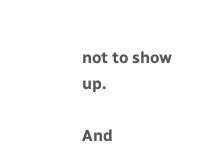not to show up.

And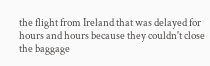the flight from Ireland that was delayed for hours and hours because they couldn't close the baggage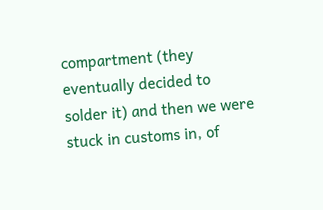compartment (they eventually decided to solder it) and then we were stuck in customs in, of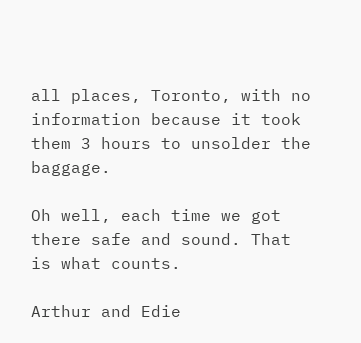all places, Toronto, with no information because it took them 3 hours to unsolder the baggage.

Oh well, each time we got there safe and sound. That is what counts.

Arthur and Edie